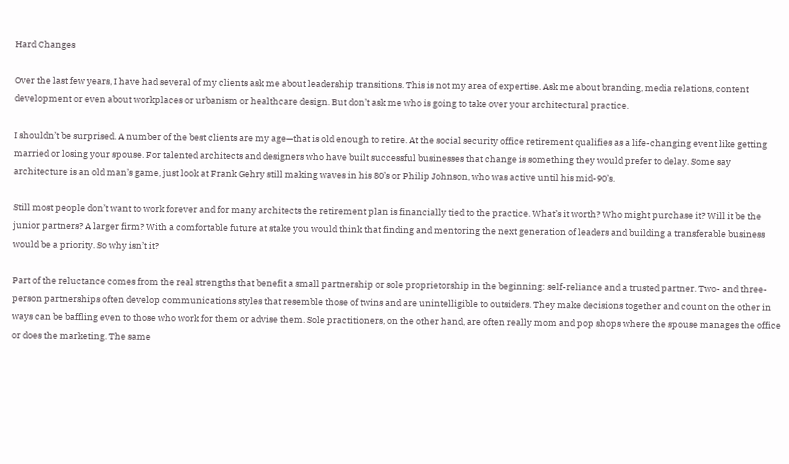Hard Changes

Over the last few years, I have had several of my clients ask me about leadership transitions. This is not my area of expertise. Ask me about branding, media relations, content development or even about workplaces or urbanism or healthcare design. But don’t ask me who is going to take over your architectural practice.

I shouldn’t be surprised. A number of the best clients are my age—that is old enough to retire. At the social security office retirement qualifies as a life-changing event like getting married or losing your spouse. For talented architects and designers who have built successful businesses that change is something they would prefer to delay. Some say architecture is an old man’s game, just look at Frank Gehry still making waves in his 80’s or Philip Johnson, who was active until his mid-90’s.

Still most people don’t want to work forever and for many architects the retirement plan is financially tied to the practice. What’s it worth? Who might purchase it? Will it be the junior partners? A larger firm? With a comfortable future at stake you would think that finding and mentoring the next generation of leaders and building a transferable business would be a priority. So why isn’t it?

Part of the reluctance comes from the real strengths that benefit a small partnership or sole proprietorship in the beginning: self-reliance and a trusted partner. Two- and three-person partnerships often develop communications styles that resemble those of twins and are unintelligible to outsiders. They make decisions together and count on the other in ways can be baffling even to those who work for them or advise them. Sole practitioners, on the other hand, are often really mom and pop shops where the spouse manages the office or does the marketing. The same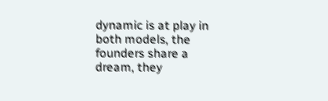dynamic is at play in both models, the founders share a dream, they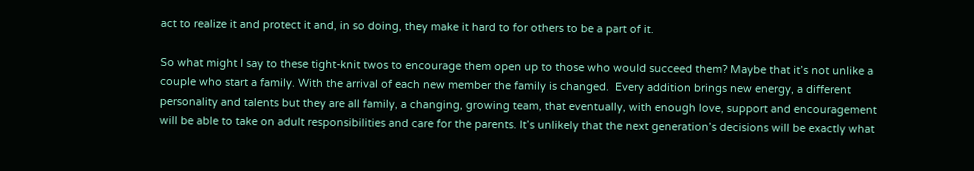act to realize it and protect it and, in so doing, they make it hard to for others to be a part of it.

So what might I say to these tight-knit twos to encourage them open up to those who would succeed them? Maybe that it’s not unlike a couple who start a family. With the arrival of each new member the family is changed.  Every addition brings new energy, a different personality and talents but they are all family, a changing, growing team, that eventually, with enough love, support and encouragement will be able to take on adult responsibilities and care for the parents. It’s unlikely that the next generation’s decisions will be exactly what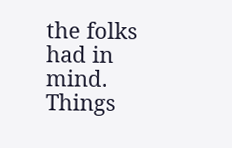the folks had in mind. Things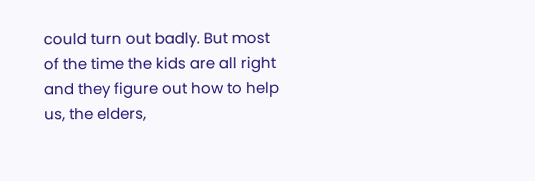could turn out badly. But most of the time the kids are all right and they figure out how to help us, the elders,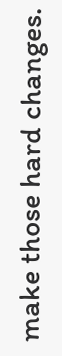make those hard changes.